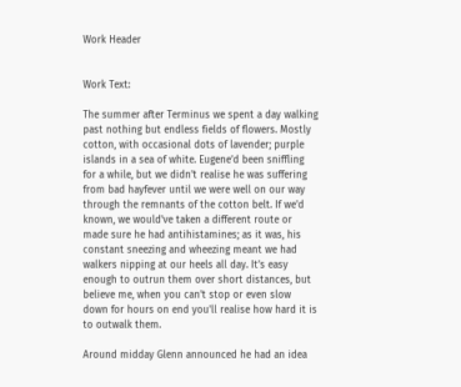Work Header


Work Text:

The summer after Terminus we spent a day walking past nothing but endless fields of flowers. Mostly cotton, with occasional dots of lavender; purple islands in a sea of white. Eugene’d been sniffling for a while, but we didn't realise he was suffering from bad hayfever until we were well on our way through the remnants of the cotton belt. If we'd known, we would've taken a different route or made sure he had antihistamines; as it was, his constant sneezing and wheezing meant we had walkers nipping at our heels all day. It’s easy enough to outrun them over short distances, but believe me, when you can't stop or even slow down for hours on end you'll realise how hard it is to outwalk them.

Around midday Glenn announced he had an idea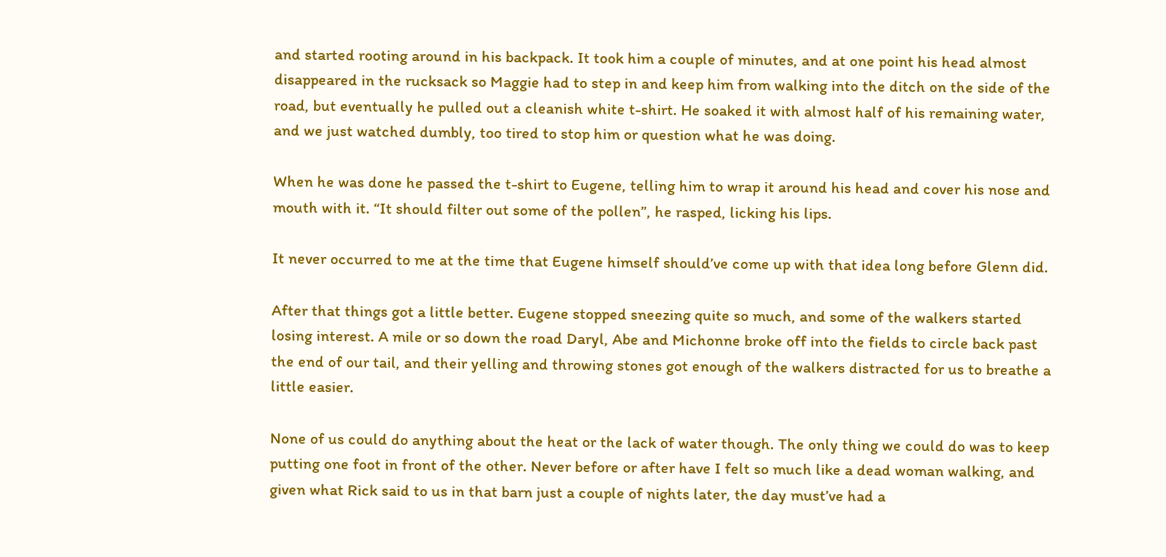and started rooting around in his backpack. It took him a couple of minutes, and at one point his head almost disappeared in the rucksack so Maggie had to step in and keep him from walking into the ditch on the side of the road, but eventually he pulled out a cleanish white t-shirt. He soaked it with almost half of his remaining water, and we just watched dumbly, too tired to stop him or question what he was doing.

When he was done he passed the t-shirt to Eugene, telling him to wrap it around his head and cover his nose and mouth with it. “It should filter out some of the pollen”, he rasped, licking his lips.

It never occurred to me at the time that Eugene himself should’ve come up with that idea long before Glenn did.

After that things got a little better. Eugene stopped sneezing quite so much, and some of the walkers started losing interest. A mile or so down the road Daryl, Abe and Michonne broke off into the fields to circle back past the end of our tail, and their yelling and throwing stones got enough of the walkers distracted for us to breathe a little easier.

None of us could do anything about the heat or the lack of water though. The only thing we could do was to keep putting one foot in front of the other. Never before or after have I felt so much like a dead woman walking, and given what Rick said to us in that barn just a couple of nights later, the day must’ve had a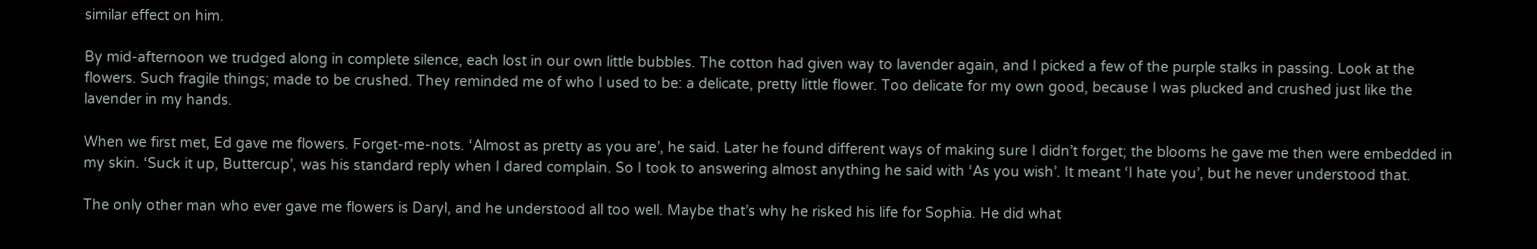similar effect on him.

By mid-afternoon we trudged along in complete silence, each lost in our own little bubbles. The cotton had given way to lavender again, and I picked a few of the purple stalks in passing. Look at the flowers. Such fragile things; made to be crushed. They reminded me of who I used to be: a delicate, pretty little flower. Too delicate for my own good, because I was plucked and crushed just like the lavender in my hands.

When we first met, Ed gave me flowers. Forget-me-nots. ‘Almost as pretty as you are’, he said. Later he found different ways of making sure I didn’t forget; the blooms he gave me then were embedded in my skin. ‘Suck it up, Buttercup’, was his standard reply when I dared complain. So I took to answering almost anything he said with ‘As you wish’. It meant ‘I hate you’, but he never understood that.

The only other man who ever gave me flowers is Daryl, and he understood all too well. Maybe that’s why he risked his life for Sophia. He did what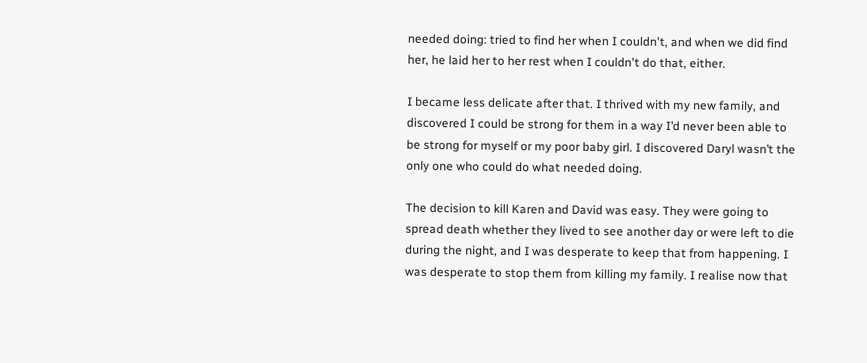needed doing: tried to find her when I couldn't, and when we did find her, he laid her to her rest when I couldn't do that, either.

I became less delicate after that. I thrived with my new family, and discovered I could be strong for them in a way I’d never been able to be strong for myself or my poor baby girl. I discovered Daryl wasn’t the only one who could do what needed doing.

The decision to kill Karen and David was easy. They were going to spread death whether they lived to see another day or were left to die during the night, and I was desperate to keep that from happening. I was desperate to stop them from killing my family. I realise now that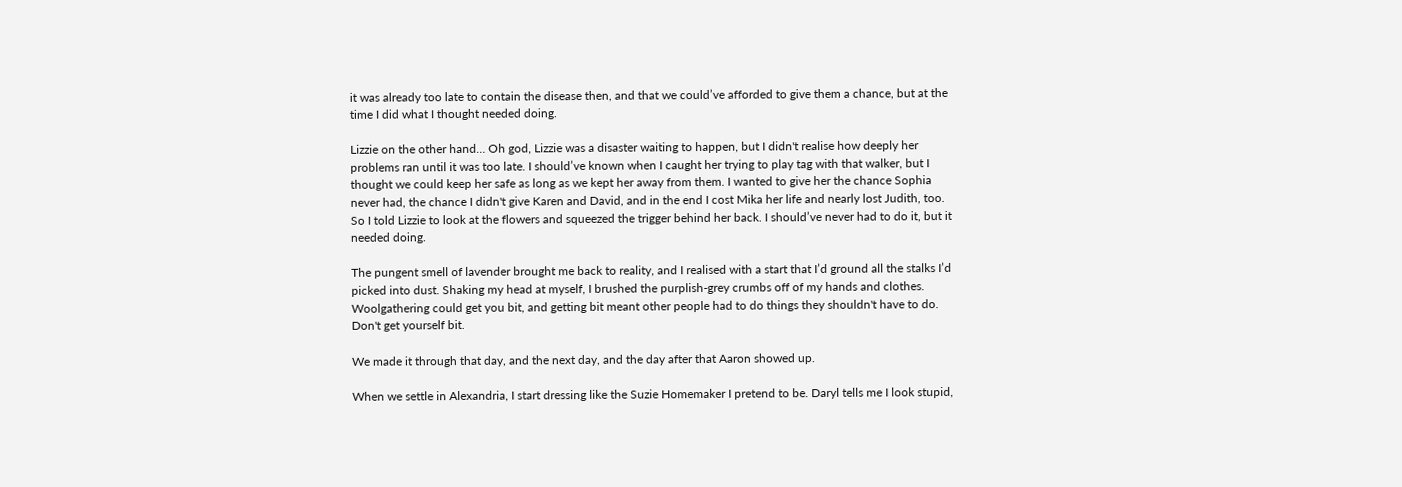it was already too late to contain the disease then, and that we could’ve afforded to give them a chance, but at the time I did what I thought needed doing.

Lizzie on the other hand… Oh god, Lizzie was a disaster waiting to happen, but I didn't realise how deeply her problems ran until it was too late. I should’ve known when I caught her trying to play tag with that walker, but I thought we could keep her safe as long as we kept her away from them. I wanted to give her the chance Sophia never had, the chance I didn't give Karen and David, and in the end I cost Mika her life and nearly lost Judith, too. So I told Lizzie to look at the flowers and squeezed the trigger behind her back. I should’ve never had to do it, but it needed doing.

The pungent smell of lavender brought me back to reality, and I realised with a start that I’d ground all the stalks I’d picked into dust. Shaking my head at myself, I brushed the purplish-grey crumbs off of my hands and clothes. Woolgathering could get you bit, and getting bit meant other people had to do things they shouldn't have to do. Don't get yourself bit.

We made it through that day, and the next day, and the day after that Aaron showed up.

When we settle in Alexandria, I start dressing like the Suzie Homemaker I pretend to be. Daryl tells me I look stupid,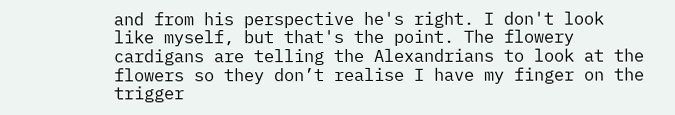and from his perspective he's right. I don't look like myself, but that's the point. The flowery cardigans are telling the Alexandrians to look at the flowers so they don’t realise I have my finger on the trigger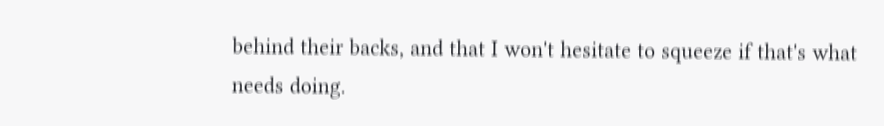behind their backs, and that I won't hesitate to squeeze if that's what needs doing.